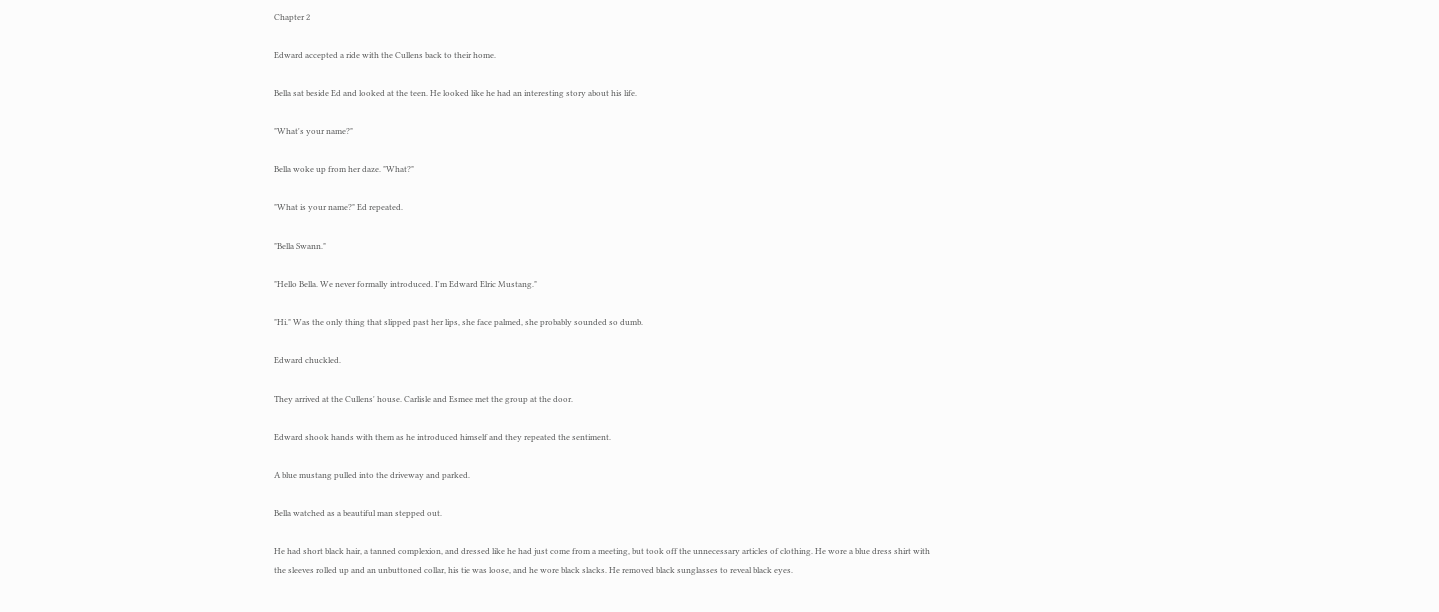Chapter 2

Edward accepted a ride with the Cullens back to their home.

Bella sat beside Ed and looked at the teen. He looked like he had an interesting story about his life.

"What's your name?"

Bella woke up from her daze. "What?"

"What is your name?" Ed repeated.

"Bella Swann."

"Hello Bella. We never formally introduced. I'm Edward Elric Mustang."

"Hi." Was the only thing that slipped past her lips, she face palmed, she probably sounded so dumb.

Edward chuckled.

They arrived at the Cullens' house. Carlisle and Esmee met the group at the door.

Edward shook hands with them as he introduced himself and they repeated the sentiment.

A blue mustang pulled into the driveway and parked.

Bella watched as a beautiful man stepped out.

He had short black hair, a tanned complexion, and dressed like he had just come from a meeting, but took off the unnecessary articles of clothing. He wore a blue dress shirt with the sleeves rolled up and an unbuttoned collar, his tie was loose, and he wore black slacks. He removed black sunglasses to reveal black eyes.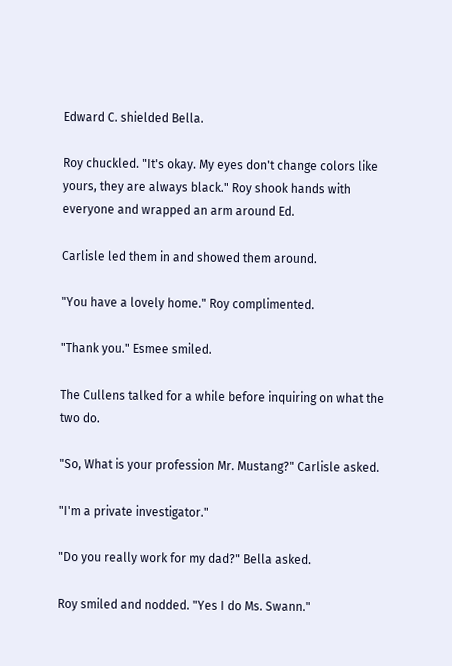Edward C. shielded Bella.

Roy chuckled. "It's okay. My eyes don't change colors like yours, they are always black." Roy shook hands with everyone and wrapped an arm around Ed.

Carlisle led them in and showed them around.

"You have a lovely home." Roy complimented.

"Thank you." Esmee smiled.

The Cullens talked for a while before inquiring on what the two do.

"So, What is your profession Mr. Mustang?" Carlisle asked.

"I'm a private investigator."

"Do you really work for my dad?" Bella asked.

Roy smiled and nodded. "Yes I do Ms. Swann."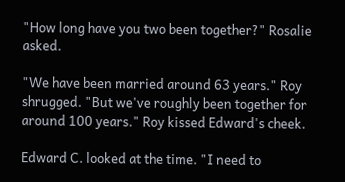"How long have you two been together?" Rosalie asked.

"We have been married around 63 years." Roy shrugged. "But we've roughly been together for around 100 years." Roy kissed Edward's cheek.

Edward C. looked at the time. "I need to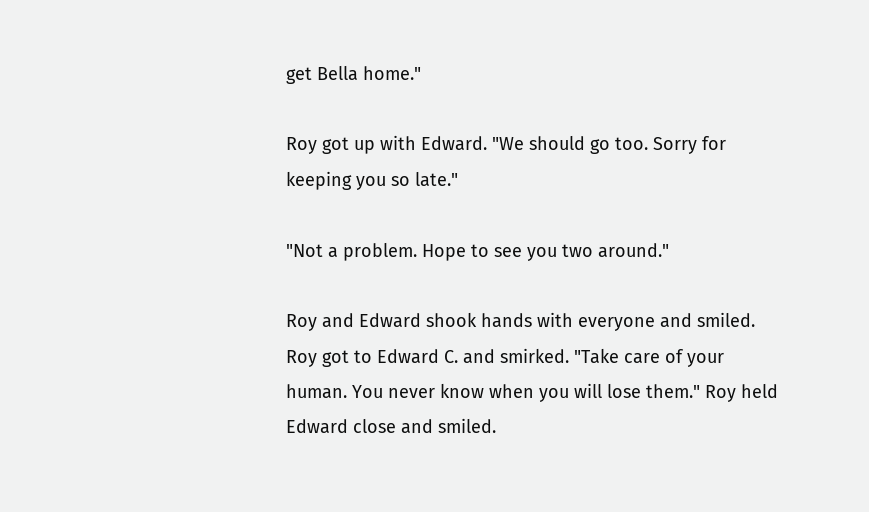get Bella home."

Roy got up with Edward. "We should go too. Sorry for keeping you so late."

"Not a problem. Hope to see you two around."

Roy and Edward shook hands with everyone and smiled. Roy got to Edward C. and smirked. "Take care of your human. You never know when you will lose them." Roy held Edward close and smiled.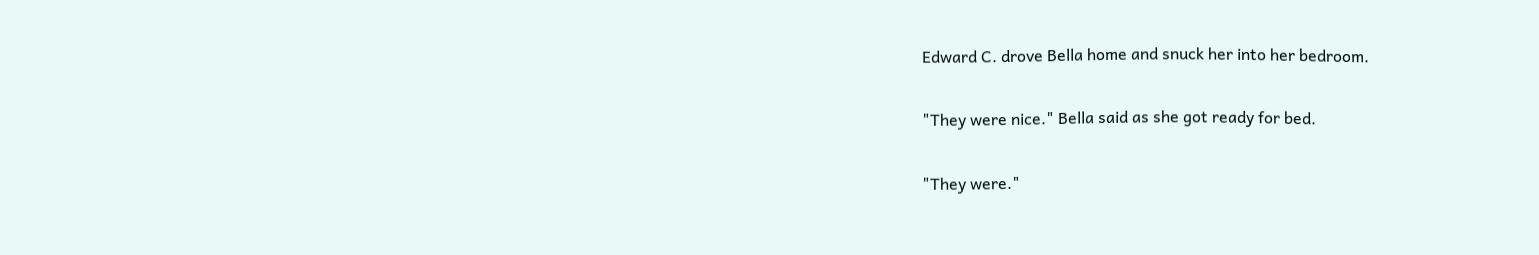Edward C. drove Bella home and snuck her into her bedroom.

"They were nice." Bella said as she got ready for bed.

"They were."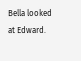Bella looked at Edward.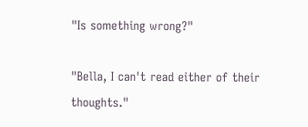"Is something wrong?"

"Bella, I can't read either of their thoughts."